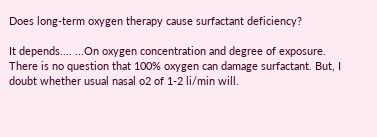Does long-term oxygen therapy cause surfactant deficiency?

It depends.... ...On oxygen concentration and degree of exposure. There is no question that 100% oxygen can damage surfactant. But, I doubt whether usual nasal o2 of 1-2 li/min will.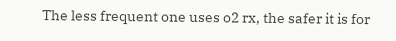The less frequent one uses o2 rx, the safer it is for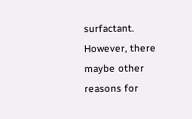surfactant. However, there maybe other reasons for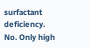surfactant deficiency.
No. Only high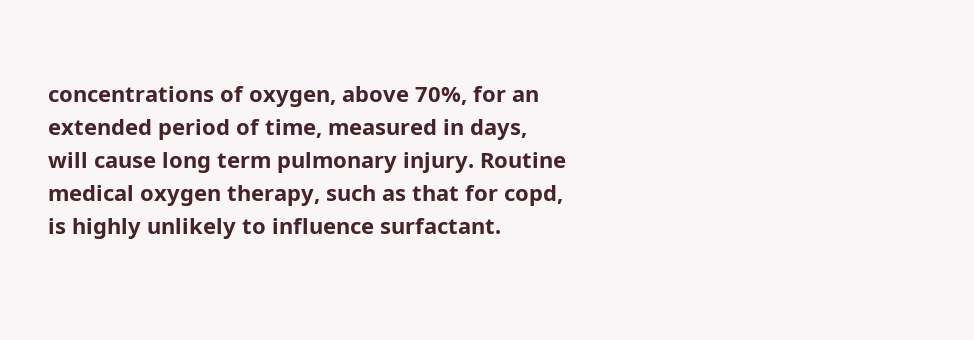concentrations of oxygen, above 70%, for an extended period of time, measured in days, will cause long term pulmonary injury. Routine medical oxygen therapy, such as that for copd, is highly unlikely to influence surfactant.